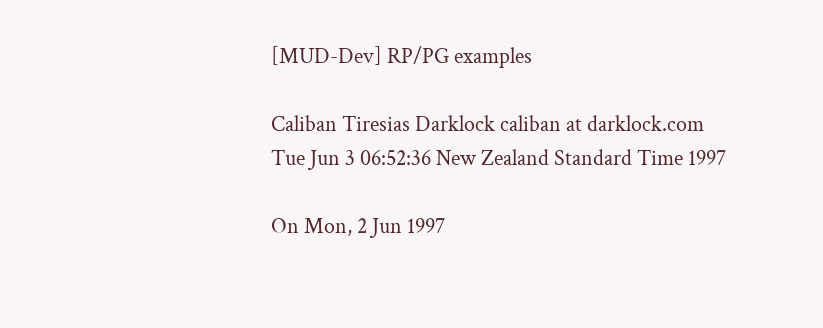[MUD-Dev] RP/PG examples

Caliban Tiresias Darklock caliban at darklock.com
Tue Jun 3 06:52:36 New Zealand Standard Time 1997

On Mon, 2 Jun 1997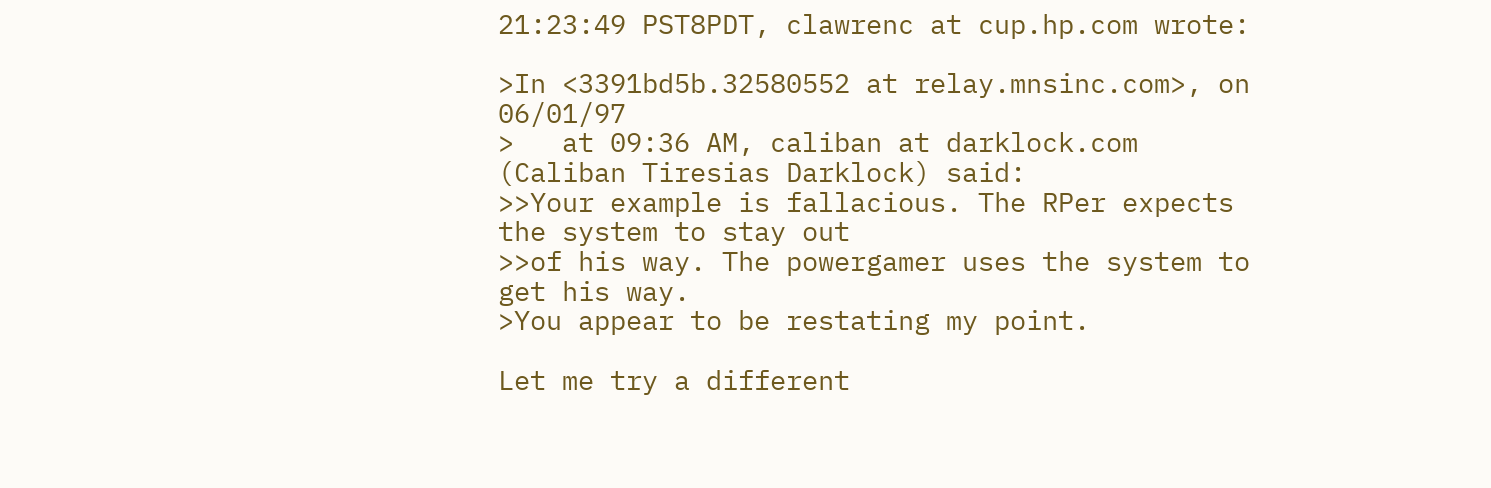21:23:49 PST8PDT, clawrenc at cup.hp.com wrote:

>In <3391bd5b.32580552 at relay.mnsinc.com>, on 06/01/97
>   at 09:36 AM, caliban at darklock.com (Caliban Tiresias Darklock) said:
>>Your example is fallacious. The RPer expects the system to stay out
>>of his way. The powergamer uses the system to get his way.
>You appear to be restating my point.

Let me try a different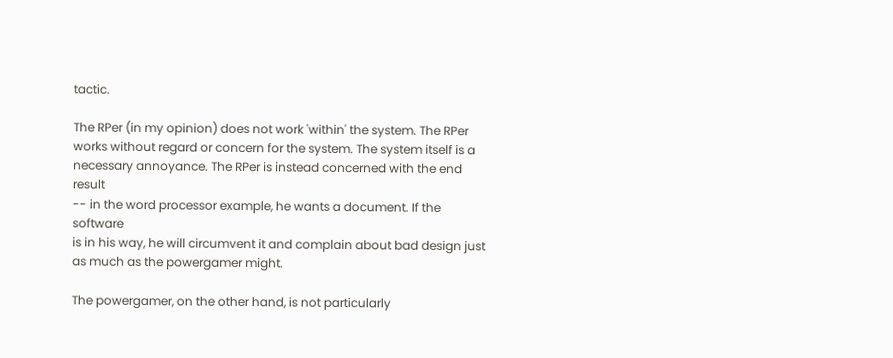tactic.

The RPer (in my opinion) does not work 'within' the system. The RPer
works without regard or concern for the system. The system itself is a
necessary annoyance. The RPer is instead concerned with the end result
-- in the word processor example, he wants a document. If the software
is in his way, he will circumvent it and complain about bad design just
as much as the powergamer might.

The powergamer, on the other hand, is not particularly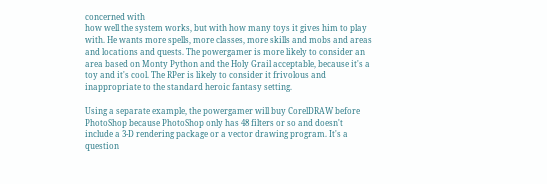concerned with
how well the system works, but with how many toys it gives him to play
with. He wants more spells, more classes, more skills and mobs and areas
and locations and quests. The powergamer is more likely to consider an
area based on Monty Python and the Holy Grail acceptable, because it's a
toy and it's cool. The RPer is likely to consider it frivolous and
inappropriate to the standard heroic fantasy setting.

Using a separate example, the powergamer will buy CorelDRAW before
PhotoShop because PhotoShop only has 48 filters or so and doesn't
include a 3-D rendering package or a vector drawing program. It's a
question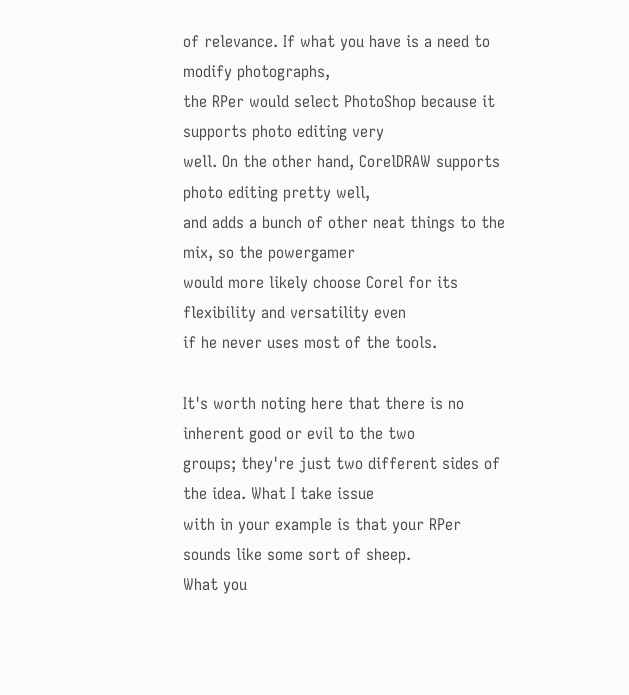of relevance. If what you have is a need to modify photographs,
the RPer would select PhotoShop because it supports photo editing very
well. On the other hand, CorelDRAW supports photo editing pretty well,
and adds a bunch of other neat things to the mix, so the powergamer
would more likely choose Corel for its flexibility and versatility even
if he never uses most of the tools.

It's worth noting here that there is no inherent good or evil to the two
groups; they're just two different sides of the idea. What I take issue
with in your example is that your RPer sounds like some sort of sheep.
What you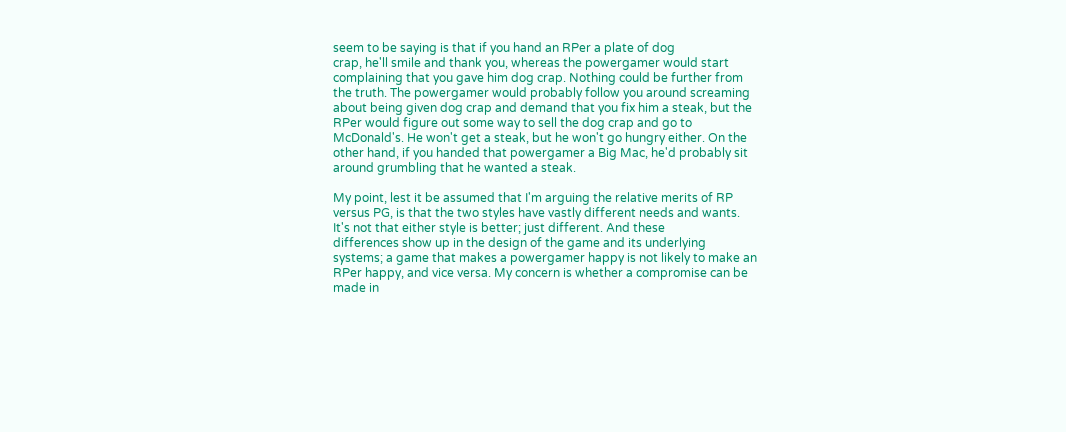seem to be saying is that if you hand an RPer a plate of dog
crap, he'll smile and thank you, whereas the powergamer would start
complaining that you gave him dog crap. Nothing could be further from
the truth. The powergamer would probably follow you around screaming
about being given dog crap and demand that you fix him a steak, but the
RPer would figure out some way to sell the dog crap and go to
McDonald's. He won't get a steak, but he won't go hungry either. On the
other hand, if you handed that powergamer a Big Mac, he'd probably sit
around grumbling that he wanted a steak.

My point, lest it be assumed that I'm arguing the relative merits of RP
versus PG, is that the two styles have vastly different needs and wants.
It's not that either style is better; just different. And these
differences show up in the design of the game and its underlying
systems; a game that makes a powergamer happy is not likely to make an
RPer happy, and vice versa. My concern is whether a compromise can be
made in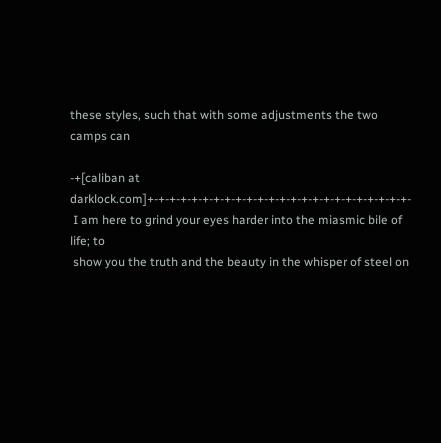these styles, such that with some adjustments the two camps can

-+[caliban at darklock.com]+-+-+-+-+-+-+-+-+-+-+-+-+-+-+-+-+-+-+-+-+-+-+-+-
 I am here to grind your eyes harder into the miasmic bile of life; to
 show you the truth and the beauty in the whisper of steel on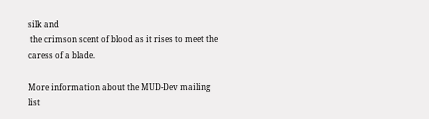silk and
 the crimson scent of blood as it rises to meet the caress of a blade.

More information about the MUD-Dev mailing list